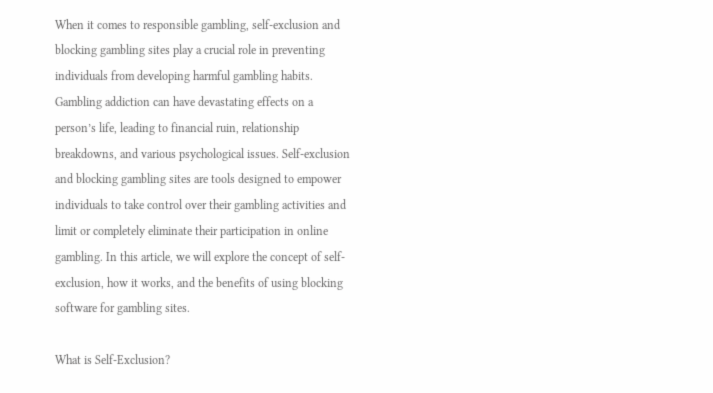When it comes to responsible gambling, self-exclusion and blocking gambling sites play a crucial role in preventing individuals from developing harmful gambling habits. Gambling addiction can have devastating effects on a person’s life, leading to financial ruin, relationship breakdowns, and various psychological issues. Self-exclusion and blocking gambling sites are tools designed to empower individuals to take control over their gambling activities and limit or completely eliminate their participation in online gambling. In this article, we will explore the concept of self-exclusion, how it works, and the benefits of using blocking software for gambling sites.

What is Self-Exclusion?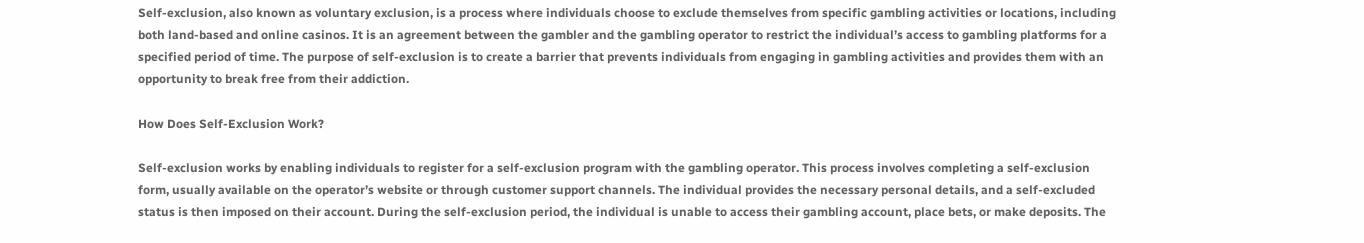Self-exclusion, also known as voluntary exclusion, is a process where individuals choose to exclude themselves from specific gambling activities or locations, including both land-based and online casinos. It is an agreement between the gambler and the gambling operator to restrict the individual’s access to gambling platforms for a specified period of time. The purpose of self-exclusion is to create a barrier that prevents individuals from engaging in gambling activities and provides them with an opportunity to break free from their addiction.

How Does Self-Exclusion Work?

Self-exclusion works by enabling individuals to register for a self-exclusion program with the gambling operator. This process involves completing a self-exclusion form, usually available on the operator’s website or through customer support channels. The individual provides the necessary personal details, and a self-excluded status is then imposed on their account. During the self-exclusion period, the individual is unable to access their gambling account, place bets, or make deposits. The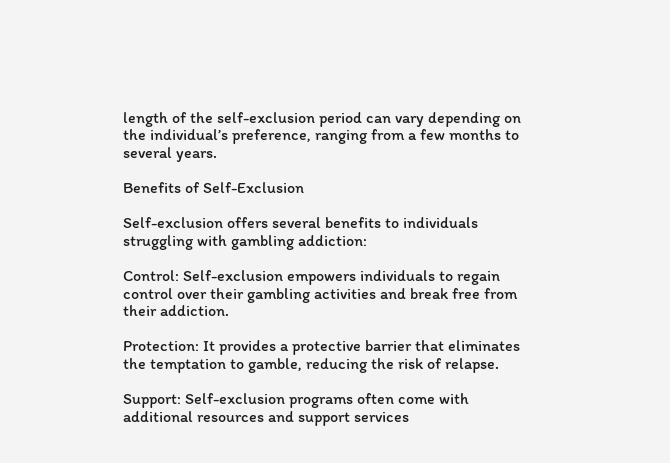length of the self-exclusion period can vary depending on the individual’s preference, ranging from a few months to several years.

Benefits of Self-Exclusion

Self-exclusion offers several benefits to individuals struggling with gambling addiction:

Control: Self-exclusion empowers individuals to regain control over their gambling activities and break free from their addiction.

Protection: It provides a protective barrier that eliminates the temptation to gamble, reducing the risk of relapse.

Support: Self-exclusion programs often come with additional resources and support services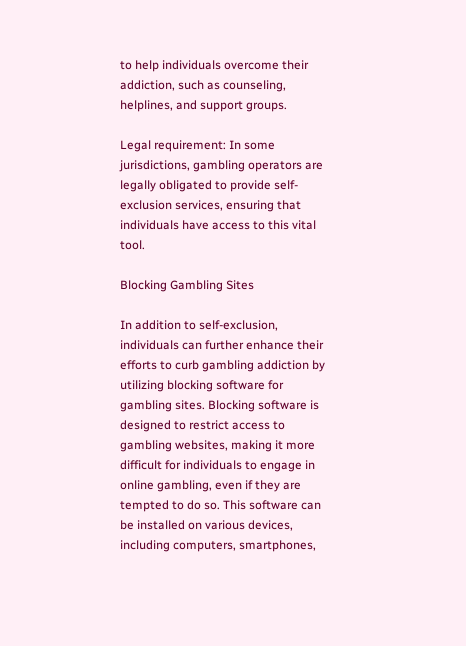to help individuals overcome their addiction, such as counseling, helplines, and support groups.

Legal requirement: In some jurisdictions, gambling operators are legally obligated to provide self-exclusion services, ensuring that individuals have access to this vital tool.

Blocking Gambling Sites

In addition to self-exclusion, individuals can further enhance their efforts to curb gambling addiction by utilizing blocking software for gambling sites. Blocking software is designed to restrict access to gambling websites, making it more difficult for individuals to engage in online gambling, even if they are tempted to do so. This software can be installed on various devices, including computers, smartphones,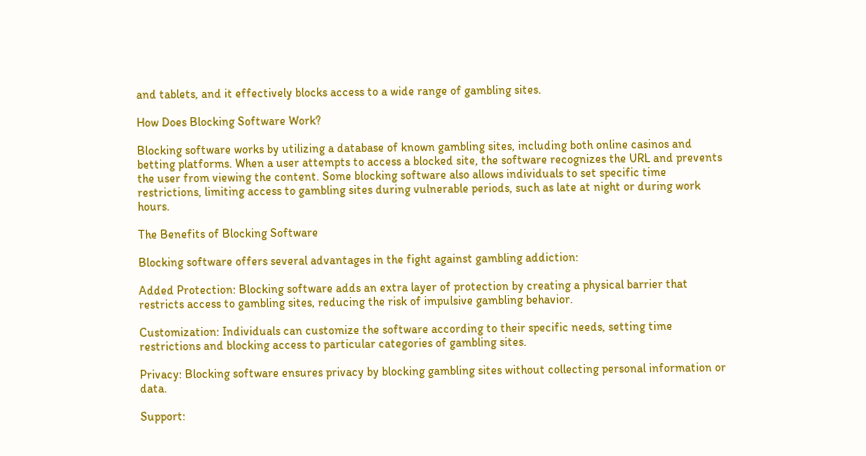and tablets, and it effectively blocks access to a wide range of gambling sites.

How Does Blocking Software Work?

Blocking software works by utilizing a database of known gambling sites, including both online casinos and betting platforms. When a user attempts to access a blocked site, the software recognizes the URL and prevents the user from viewing the content. Some blocking software also allows individuals to set specific time restrictions, limiting access to gambling sites during vulnerable periods, such as late at night or during work hours.

The Benefits of Blocking Software

Blocking software offers several advantages in the fight against gambling addiction:

Added Protection: Blocking software adds an extra layer of protection by creating a physical barrier that restricts access to gambling sites, reducing the risk of impulsive gambling behavior.

Customization: Individuals can customize the software according to their specific needs, setting time restrictions and blocking access to particular categories of gambling sites.

Privacy: Blocking software ensures privacy by blocking gambling sites without collecting personal information or data.

Support: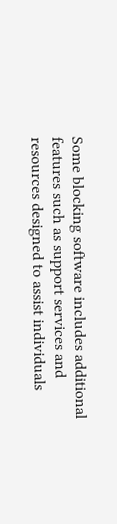Some blocking software includes additional features such as support services and resources designed to assist individuals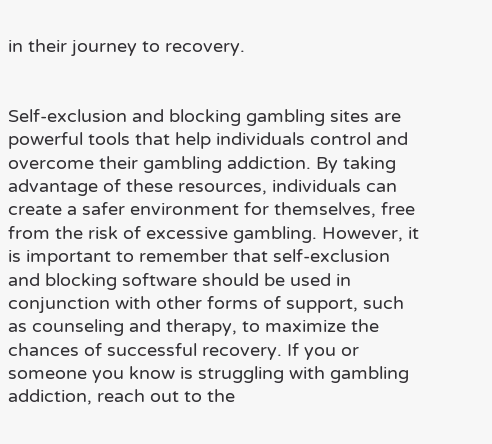in their journey to recovery.


Self-exclusion and blocking gambling sites are powerful tools that help individuals control and overcome their gambling addiction. By taking advantage of these resources, individuals can create a safer environment for themselves, free from the risk of excessive gambling. However, it is important to remember that self-exclusion and blocking software should be used in conjunction with other forms of support, such as counseling and therapy, to maximize the chances of successful recovery. If you or someone you know is struggling with gambling addiction, reach out to the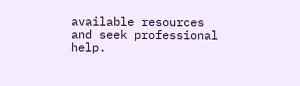available resources and seek professional help.